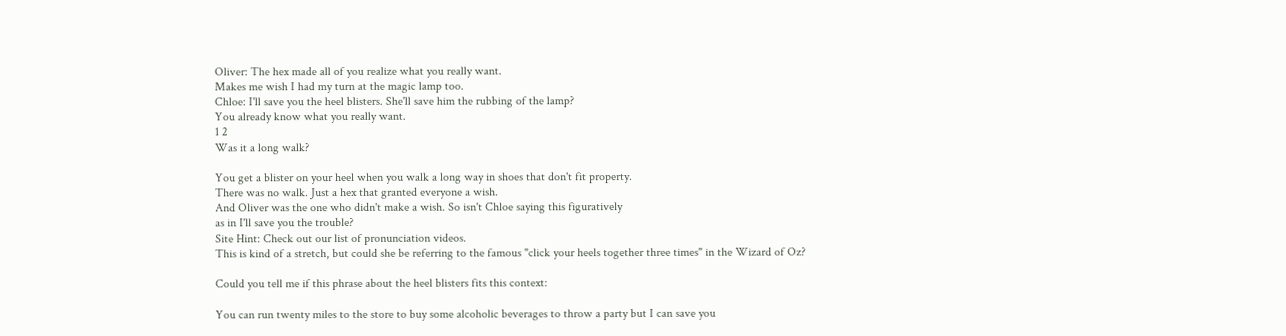Oliver: The hex made all of you realize what you really want.
Makes me wish I had my turn at the magic lamp too.
Chloe: I'll save you the heel blisters. She'll save him the rubbing of the lamp?
You already know what you really want.
1 2
Was it a long walk?

You get a blister on your heel when you walk a long way in shoes that don't fit property.
There was no walk. Just a hex that granted everyone a wish.
And Oliver was the one who didn't make a wish. So isn't Chloe saying this figuratively
as in I'll save you the trouble?
Site Hint: Check out our list of pronunciation videos.
This is kind of a stretch, but could she be referring to the famous "click your heels together three times" in the Wizard of Oz?

Could you tell me if this phrase about the heel blisters fits this context:

You can run twenty miles to the store to buy some alcoholic beverages to throw a party but I can save you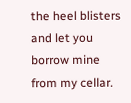the heel blisters and let you borrow mine from my cellar.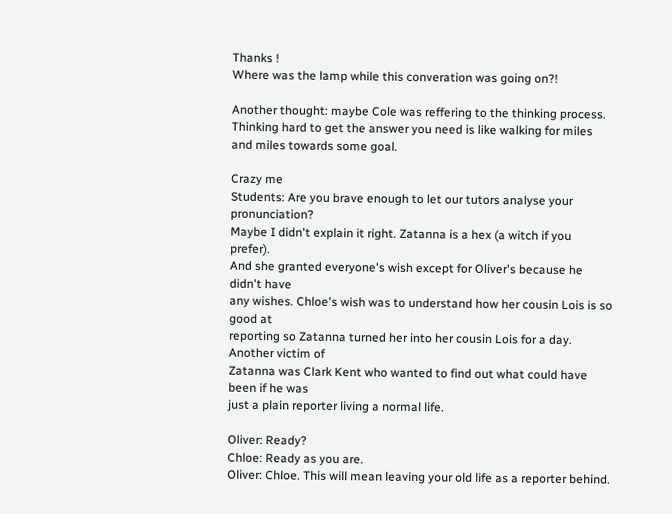Thanks !
Where was the lamp while this converation was going on?!

Another thought: maybe Cole was reffering to the thinking process. Thinking hard to get the answer you need is like walking for miles and miles towards some goal.

Crazy me
Students: Are you brave enough to let our tutors analyse your pronunciation?
Maybe I didn't explain it right. Zatanna is a hex (a witch if you prefer).
And she granted everyone's wish except for Oliver's because he didn't have
any wishes. Chloe's wish was to understand how her cousin Lois is so good at
reporting so Zatanna turned her into her cousin Lois for a day. Another victim of
Zatanna was Clark Kent who wanted to find out what could have been if he was
just a plain reporter living a normal life.

Oliver: Ready?
Chloe: Ready as you are.
Oliver: Chloe. This will mean leaving your old life as a reporter behind.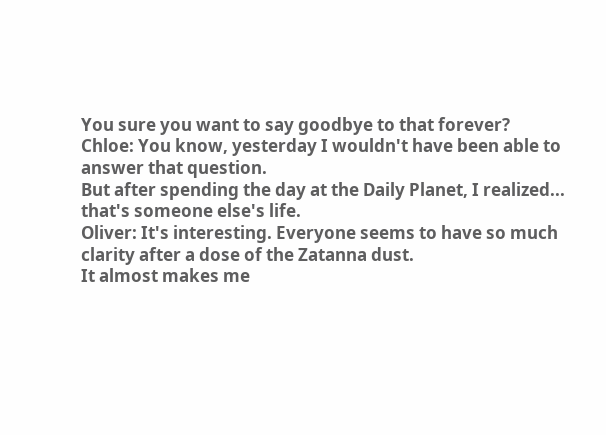You sure you want to say goodbye to that forever?
Chloe: You know, yesterday I wouldn't have been able to answer that question.
But after spending the day at the Daily Planet, I realized... that's someone else's life.
Oliver: It's interesting. Everyone seems to have so much clarity after a dose of the Zatanna dust.
It almost makes me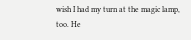wish I had my turn at the magic lamp, too. He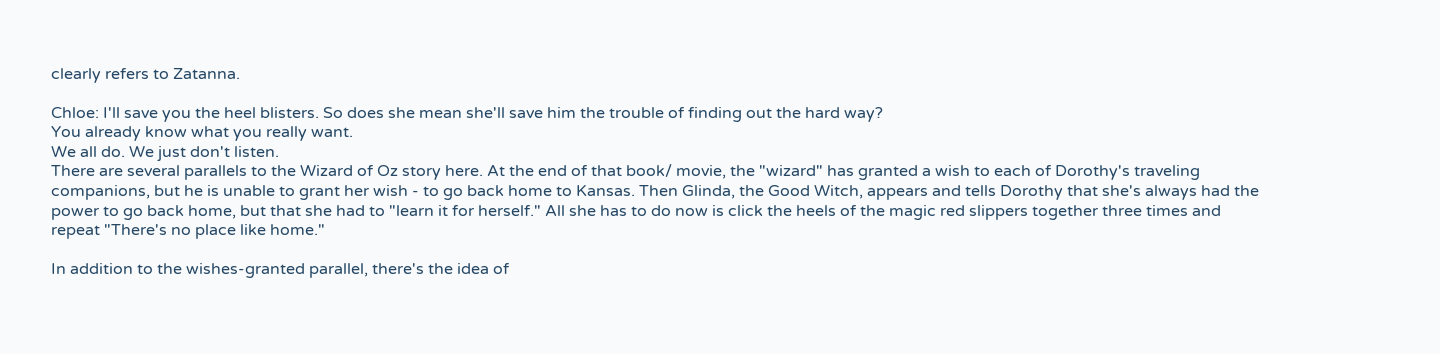clearly refers to Zatanna.

Chloe: I'll save you the heel blisters. So does she mean she'll save him the trouble of finding out the hard way?
You already know what you really want.
We all do. We just don't listen.
There are several parallels to the Wizard of Oz story here. At the end of that book/ movie, the "wizard" has granted a wish to each of Dorothy's traveling companions, but he is unable to grant her wish - to go back home to Kansas. Then Glinda, the Good Witch, appears and tells Dorothy that she's always had the power to go back home, but that she had to "learn it for herself." All she has to do now is click the heels of the magic red slippers together three times and repeat "There's no place like home."

In addition to the wishes-granted parallel, there's the idea of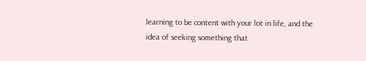learning to be content with your lot in life, and the idea of seeking something that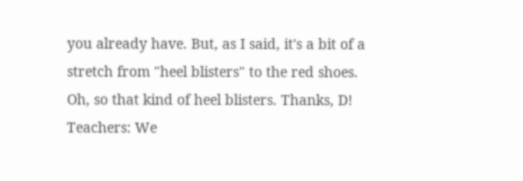you already have. But, as I said, it's a bit of a stretch from "heel blisters" to the red shoes.
Oh, so that kind of heel blisters. Thanks, D!
Teachers: We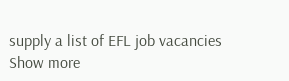supply a list of EFL job vacancies
Show more